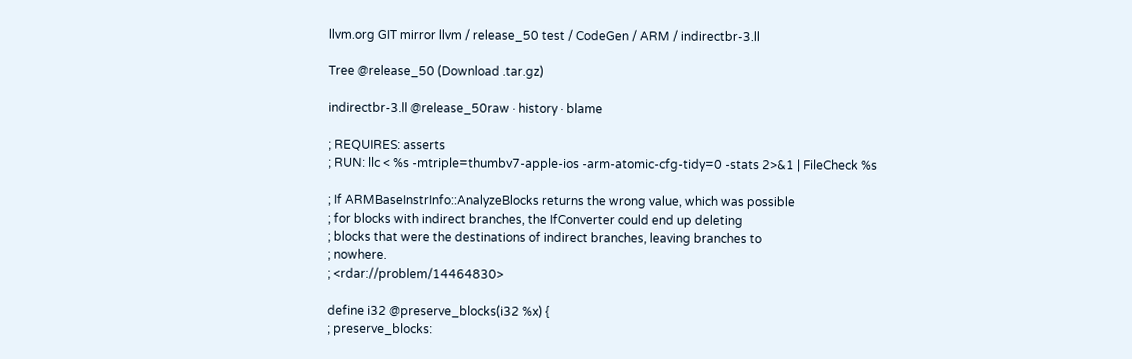llvm.org GIT mirror llvm / release_50 test / CodeGen / ARM / indirectbr-3.ll

Tree @release_50 (Download .tar.gz)

indirectbr-3.ll @release_50raw · history · blame

; REQUIRES: asserts
; RUN: llc < %s -mtriple=thumbv7-apple-ios -arm-atomic-cfg-tidy=0 -stats 2>&1 | FileCheck %s

; If ARMBaseInstrInfo::AnalyzeBlocks returns the wrong value, which was possible
; for blocks with indirect branches, the IfConverter could end up deleting
; blocks that were the destinations of indirect branches, leaving branches to
; nowhere.
; <rdar://problem/14464830>

define i32 @preserve_blocks(i32 %x) {
; preserve_blocks: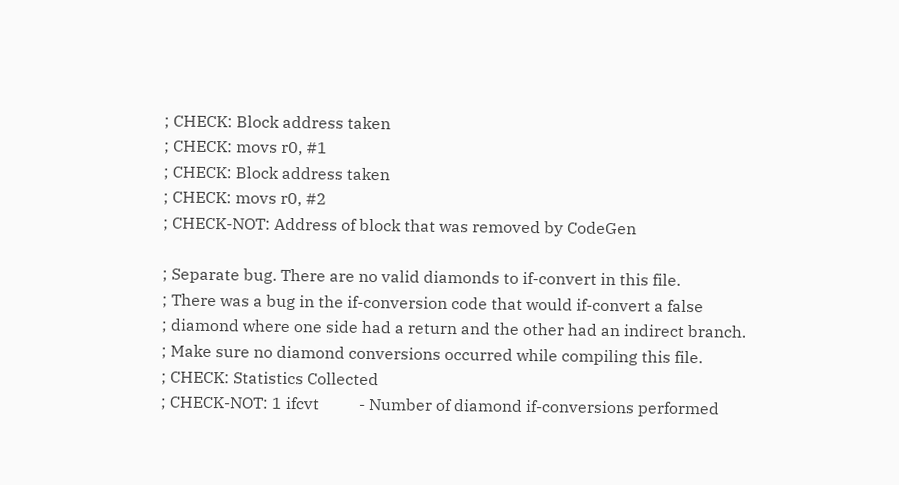; CHECK: Block address taken
; CHECK: movs r0, #1
; CHECK: Block address taken
; CHECK: movs r0, #2
; CHECK-NOT: Address of block that was removed by CodeGen

; Separate bug. There are no valid diamonds to if-convert in this file.
; There was a bug in the if-conversion code that would if-convert a false
; diamond where one side had a return and the other had an indirect branch.
; Make sure no diamond conversions occurred while compiling this file.
; CHECK: Statistics Collected
; CHECK-NOT: 1 ifcvt          - Number of diamond if-conversions performed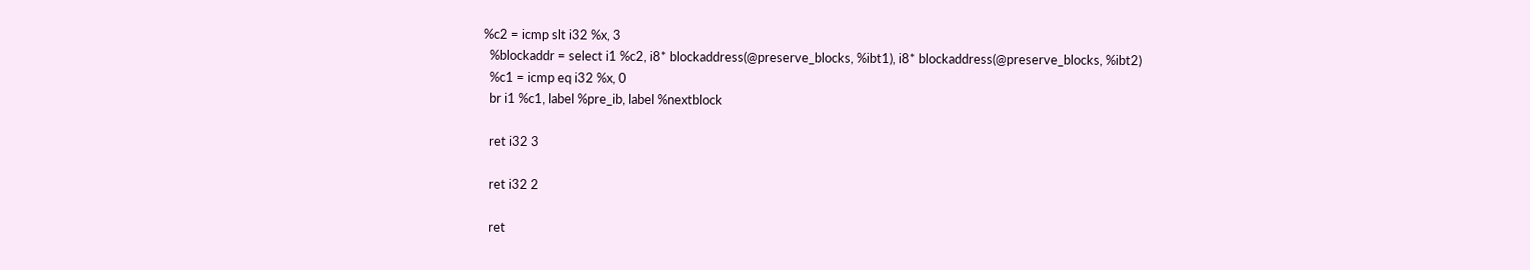%c2 = icmp slt i32 %x, 3
  %blockaddr = select i1 %c2, i8* blockaddress(@preserve_blocks, %ibt1), i8* blockaddress(@preserve_blocks, %ibt2)
  %c1 = icmp eq i32 %x, 0
  br i1 %c1, label %pre_ib, label %nextblock

  ret i32 3

  ret i32 2

  ret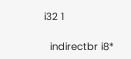i32 1

  indirectbr i8*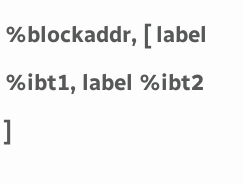%blockaddr, [ label %ibt1, label %ibt2 ]